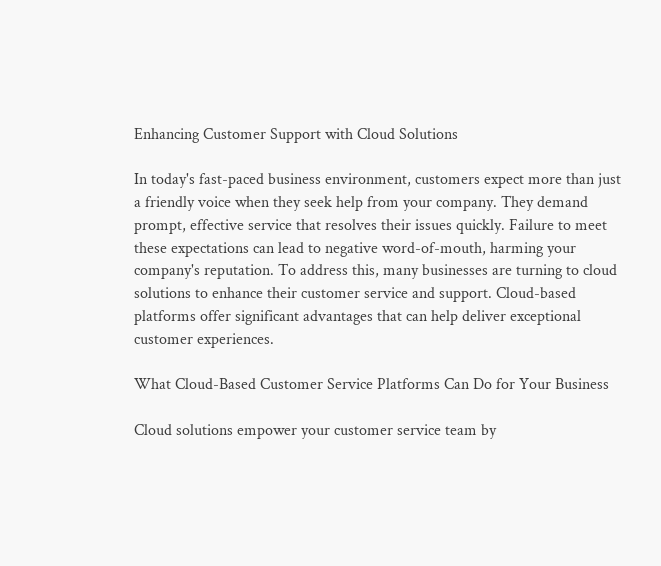Enhancing Customer Support with Cloud Solutions

In today's fast-paced business environment, customers expect more than just a friendly voice when they seek help from your company. They demand prompt, effective service that resolves their issues quickly. Failure to meet these expectations can lead to negative word-of-mouth, harming your company's reputation. To address this, many businesses are turning to cloud solutions to enhance their customer service and support. Cloud-based platforms offer significant advantages that can help deliver exceptional customer experiences.

What Cloud-Based Customer Service Platforms Can Do for Your Business

Cloud solutions empower your customer service team by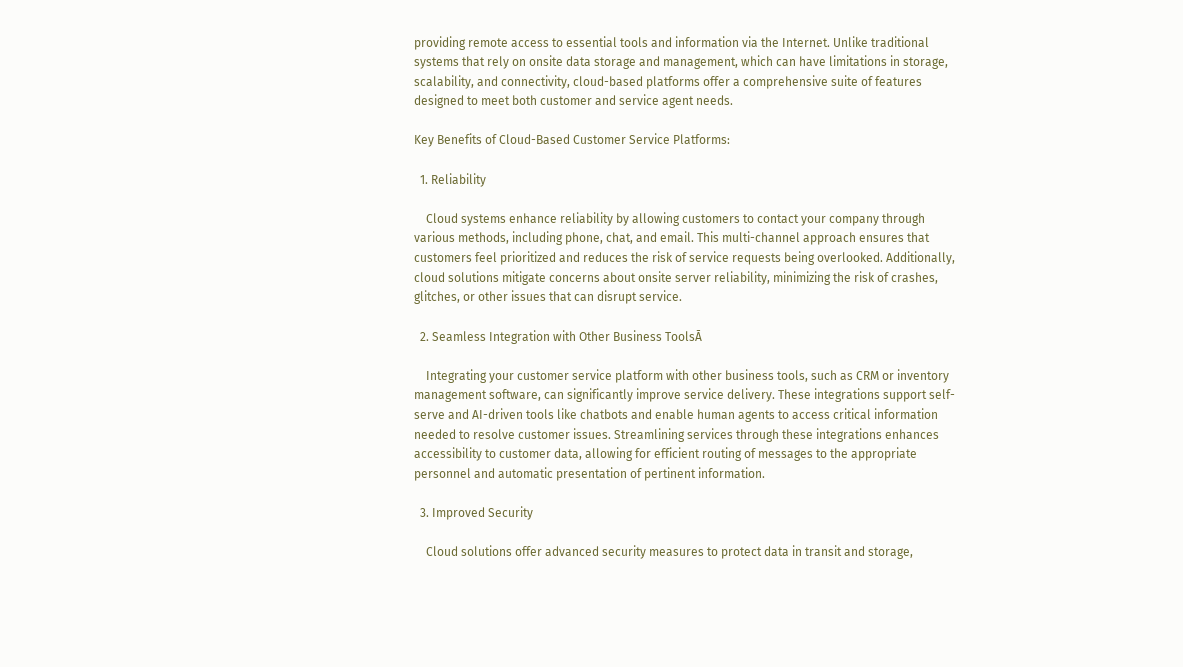providing remote access to essential tools and information via the Internet. Unlike traditional systems that rely on onsite data storage and management, which can have limitations in storage, scalability, and connectivity, cloud-based platforms offer a comprehensive suite of features designed to meet both customer and service agent needs.

Key Benefits of Cloud-Based Customer Service Platforms:

  1. Reliability

    Cloud systems enhance reliability by allowing customers to contact your company through various methods, including phone, chat, and email. This multi-channel approach ensures that customers feel prioritized and reduces the risk of service requests being overlooked. Additionally, cloud solutions mitigate concerns about onsite server reliability, minimizing the risk of crashes, glitches, or other issues that can disrupt service.

  2. Seamless Integration with Other Business ToolsĀ

    Integrating your customer service platform with other business tools, such as CRM or inventory management software, can significantly improve service delivery. These integrations support self-serve and AI-driven tools like chatbots and enable human agents to access critical information needed to resolve customer issues. Streamlining services through these integrations enhances accessibility to customer data, allowing for efficient routing of messages to the appropriate personnel and automatic presentation of pertinent information.

  3. Improved Security

    Cloud solutions offer advanced security measures to protect data in transit and storage,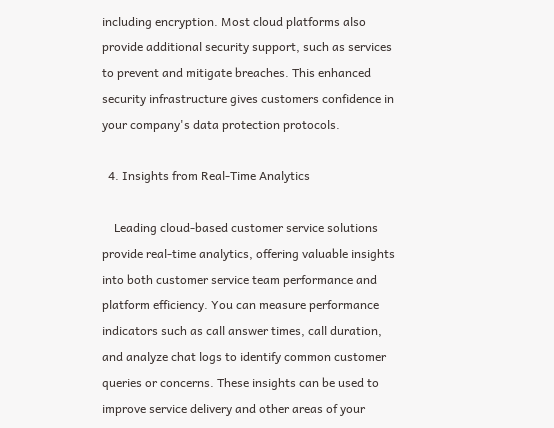including encryption. Most cloud platforms also provide additional security support, such as services to prevent and mitigate breaches. This enhanced security infrastructure gives customers confidence in your company's data protection protocols.

  4. Insights from Real-Time Analytics

    Leading cloud-based customer service solutions provide real-time analytics, offering valuable insights into both customer service team performance and platform efficiency. You can measure performance indicators such as call answer times, call duration, and analyze chat logs to identify common customer queries or concerns. These insights can be used to improve service delivery and other areas of your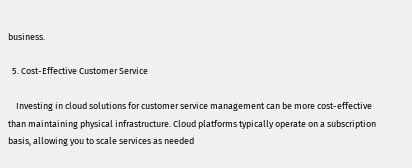business.

  5. Cost-Effective Customer Service

    Investing in cloud solutions for customer service management can be more cost-effective than maintaining physical infrastructure. Cloud platforms typically operate on a subscription basis, allowing you to scale services as needed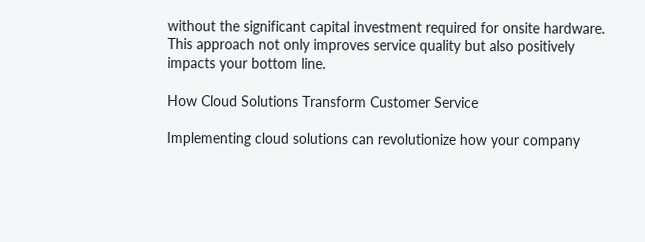without the significant capital investment required for onsite hardware. This approach not only improves service quality but also positively impacts your bottom line.

How Cloud Solutions Transform Customer Service

Implementing cloud solutions can revolutionize how your company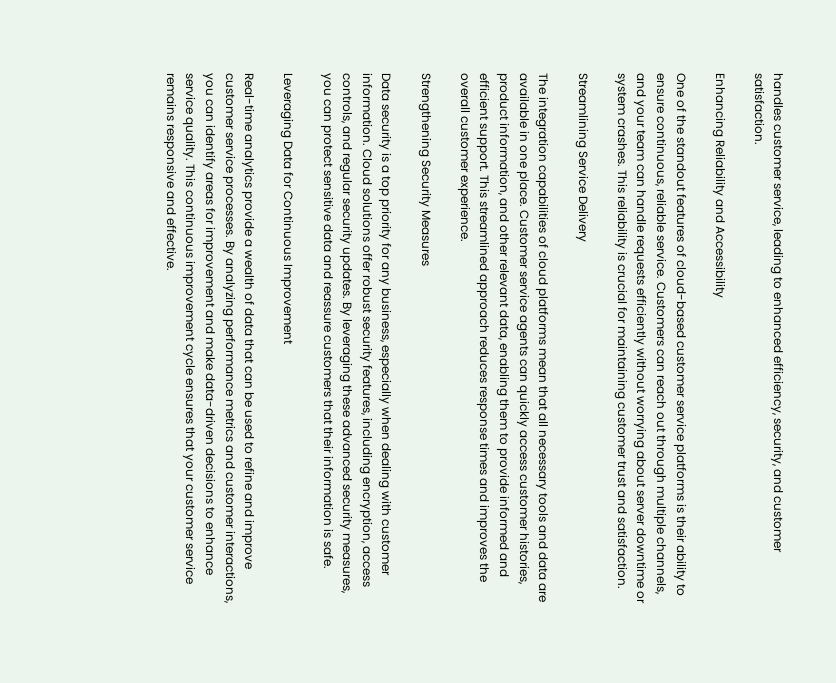handles customer service, leading to enhanced efficiency, security, and customer satisfaction.

Enhancing Reliability and Accessibility

One of the standout features of cloud-based customer service platforms is their ability to ensure continuous, reliable service. Customers can reach out through multiple channels, and your team can handle requests efficiently without worrying about server downtime or system crashes. This reliability is crucial for maintaining customer trust and satisfaction.

Streamlining Service Delivery

The integration capabilities of cloud platforms mean that all necessary tools and data are available in one place. Customer service agents can quickly access customer histories, product information, and other relevant data, enabling them to provide informed and efficient support. This streamlined approach reduces response times and improves the overall customer experience.

Strengthening Security Measures

Data security is a top priority for any business, especially when dealing with customer information. Cloud solutions offer robust security features, including encryption, access controls, and regular security updates. By leveraging these advanced security measures, you can protect sensitive data and reassure customers that their information is safe.

Leveraging Data for Continuous Improvement

Real-time analytics provide a wealth of data that can be used to refine and improve customer service processes. By analyzing performance metrics and customer interactions, you can identify areas for improvement and make data-driven decisions to enhance service quality. This continuous improvement cycle ensures that your customer service remains responsive and effective.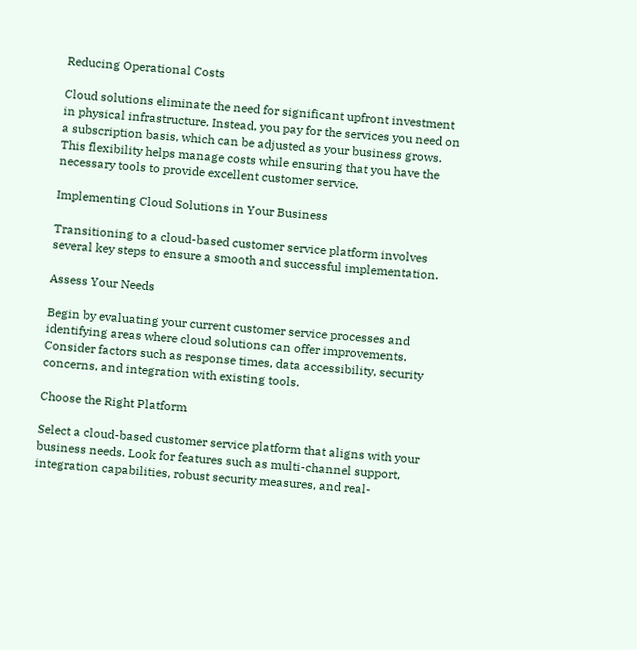Reducing Operational Costs

Cloud solutions eliminate the need for significant upfront investment in physical infrastructure. Instead, you pay for the services you need on a subscription basis, which can be adjusted as your business grows. This flexibility helps manage costs while ensuring that you have the necessary tools to provide excellent customer service.

Implementing Cloud Solutions in Your Business

Transitioning to a cloud-based customer service platform involves several key steps to ensure a smooth and successful implementation.

Assess Your Needs

Begin by evaluating your current customer service processes and identifying areas where cloud solutions can offer improvements. Consider factors such as response times, data accessibility, security concerns, and integration with existing tools.

Choose the Right Platform

Select a cloud-based customer service platform that aligns with your business needs. Look for features such as multi-channel support, integration capabilities, robust security measures, and real-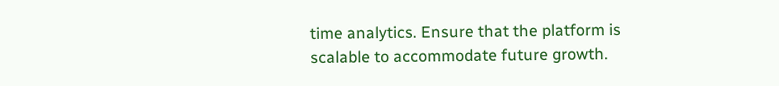time analytics. Ensure that the platform is scalable to accommodate future growth.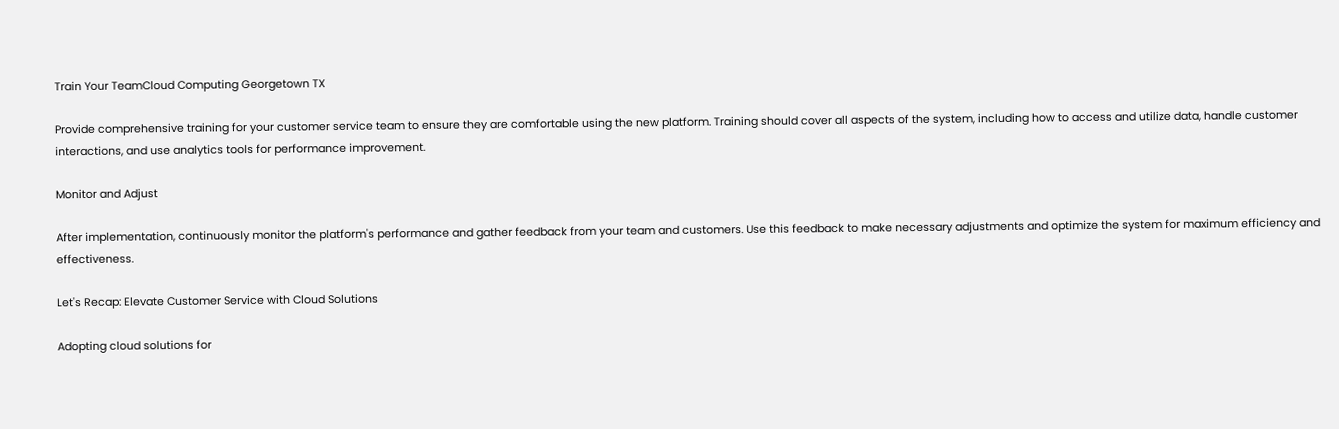Train Your TeamCloud Computing Georgetown TX

Provide comprehensive training for your customer service team to ensure they are comfortable using the new platform. Training should cover all aspects of the system, including how to access and utilize data, handle customer interactions, and use analytics tools for performance improvement.

Monitor and Adjust

After implementation, continuously monitor the platform's performance and gather feedback from your team and customers. Use this feedback to make necessary adjustments and optimize the system for maximum efficiency and effectiveness.

Let's Recap: Elevate Customer Service with Cloud Solutions

Adopting cloud solutions for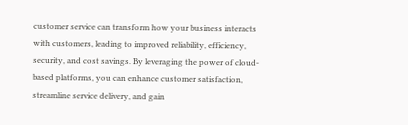customer service can transform how your business interacts with customers, leading to improved reliability, efficiency, security, and cost savings. By leveraging the power of cloud-based platforms, you can enhance customer satisfaction, streamline service delivery, and gain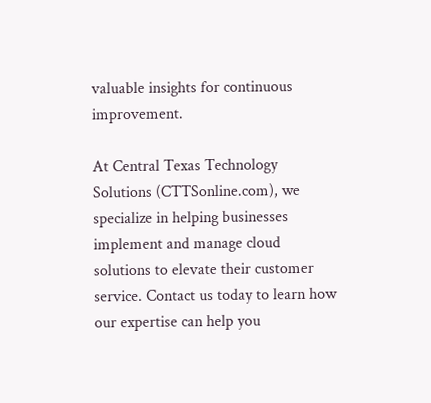valuable insights for continuous improvement.

At Central Texas Technology Solutions (CTTSonline.com), we specialize in helping businesses implement and manage cloud solutions to elevate their customer service. Contact us today to learn how our expertise can help you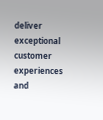deliver exceptional customer experiences and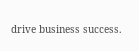drive business success.